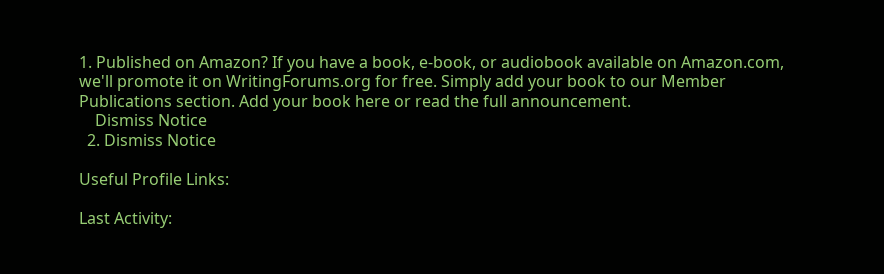1. Published on Amazon? If you have a book, e-book, or audiobook available on Amazon.com, we'll promote it on WritingForums.org for free. Simply add your book to our Member Publications section. Add your book here or read the full announcement.
    Dismiss Notice
  2. Dismiss Notice

Useful Profile Links:

Last Activity: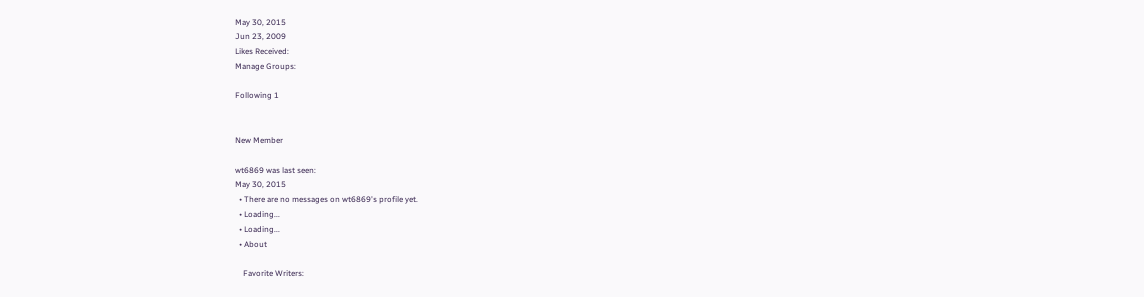May 30, 2015
Jun 23, 2009
Likes Received:
Manage Groups:

Following 1


New Member

wt6869 was last seen:
May 30, 2015
  • There are no messages on wt6869's profile yet.
  • Loading...
  • Loading...
  • About

    Favorite Writers: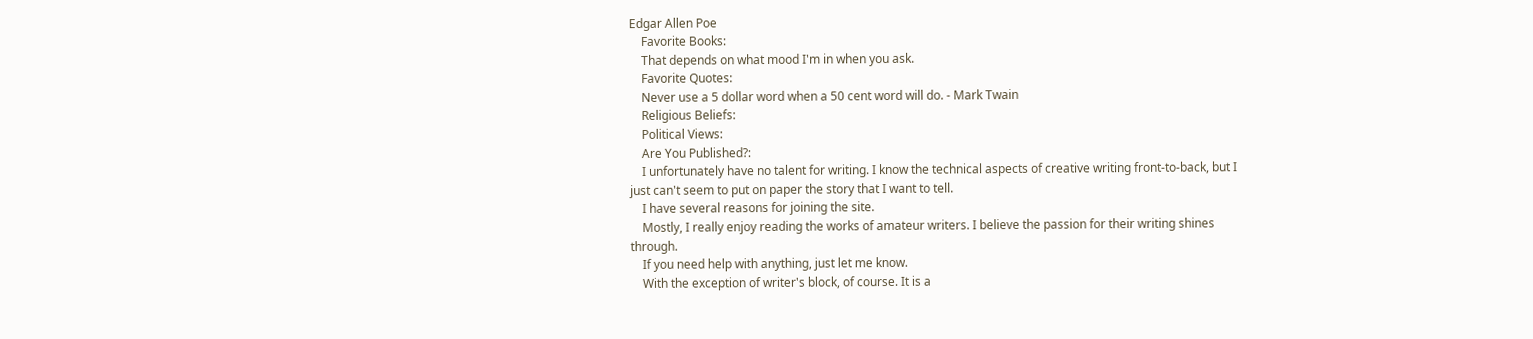Edgar Allen Poe
    Favorite Books:
    That depends on what mood I'm in when you ask.
    Favorite Quotes:
    Never use a 5 dollar word when a 50 cent word will do. - Mark Twain
    Religious Beliefs:
    Political Views:
    Are You Published?:
    I unfortunately have no talent for writing. I know the technical aspects of creative writing front-to-back, but I just can't seem to put on paper the story that I want to tell.
    I have several reasons for joining the site.
    Mostly, I really enjoy reading the works of amateur writers. I believe the passion for their writing shines through.
    If you need help with anything, just let me know.
    With the exception of writer's block, of course. It is a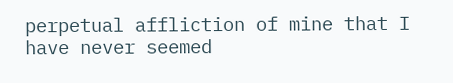perpetual affliction of mine that I have never seemed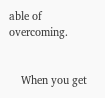able of overcoming.


    When you get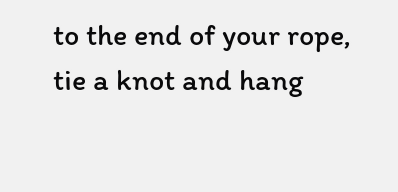to the end of your rope, tie a knot and hang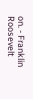on. - Franklin Roosevelt